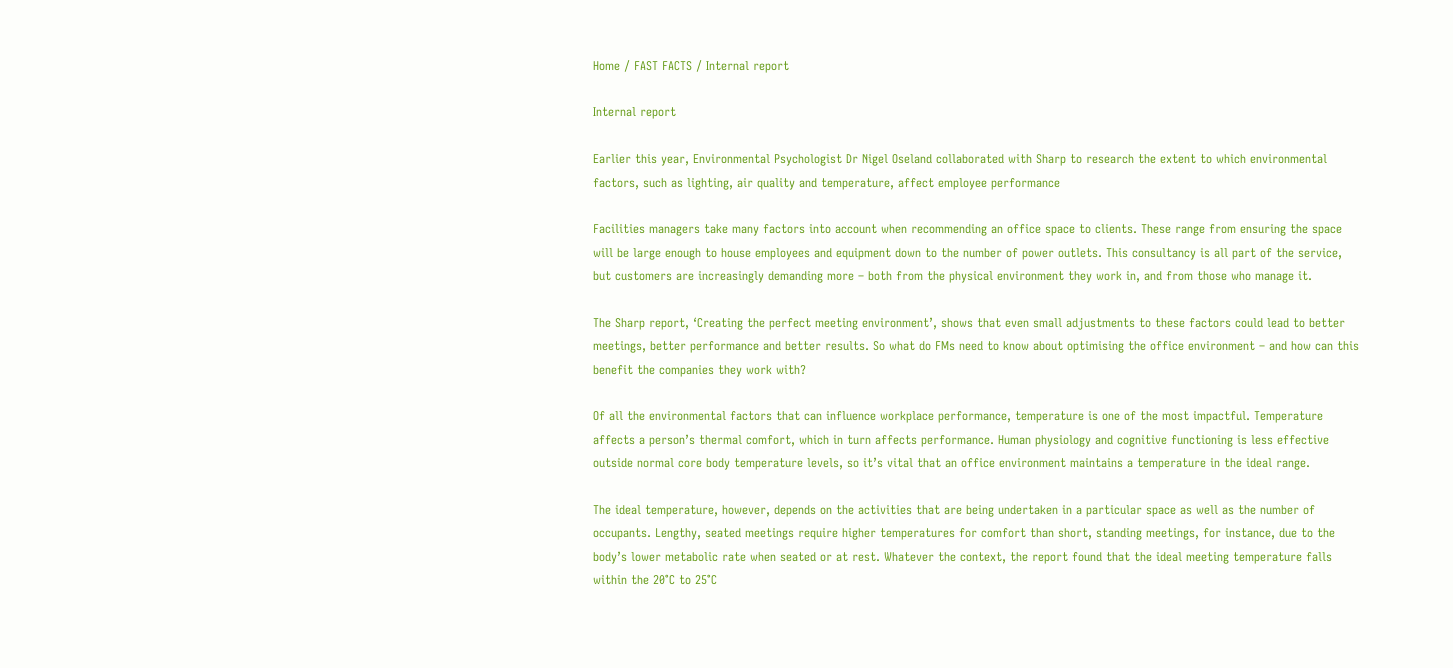Home / FAST FACTS / Internal report

Internal report

Earlier this year, Environmental Psychologist Dr Nigel Oseland collaborated with Sharp to research the extent to which environmental factors, such as lighting, air quality and temperature, affect employee performance

Facilities managers take many factors into account when recommending an office space to clients. These range from ensuring the space will be large enough to house employees and equipment down to the number of power outlets. This consultancy is all part of the service, but customers are increasingly demanding more – both from the physical environment they work in, and from those who manage it.

The Sharp report, ‘Creating the perfect meeting environment’, shows that even small adjustments to these factors could lead to better meetings, better performance and better results. So what do FMs need to know about optimising the office environment – and how can this benefit the companies they work with?

Of all the environmental factors that can influence workplace performance, temperature is one of the most impactful. Temperature affects a person’s thermal comfort, which in turn affects performance. Human physiology and cognitive functioning is less effective outside normal core body temperature levels, so it’s vital that an office environment maintains a temperature in the ideal range.

The ideal temperature, however, depends on the activities that are being undertaken in a particular space as well as the number of occupants. Lengthy, seated meetings require higher temperatures for comfort than short, standing meetings, for instance, due to the body’s lower metabolic rate when seated or at rest. Whatever the context, the report found that the ideal meeting temperature falls within the 20°C to 25°C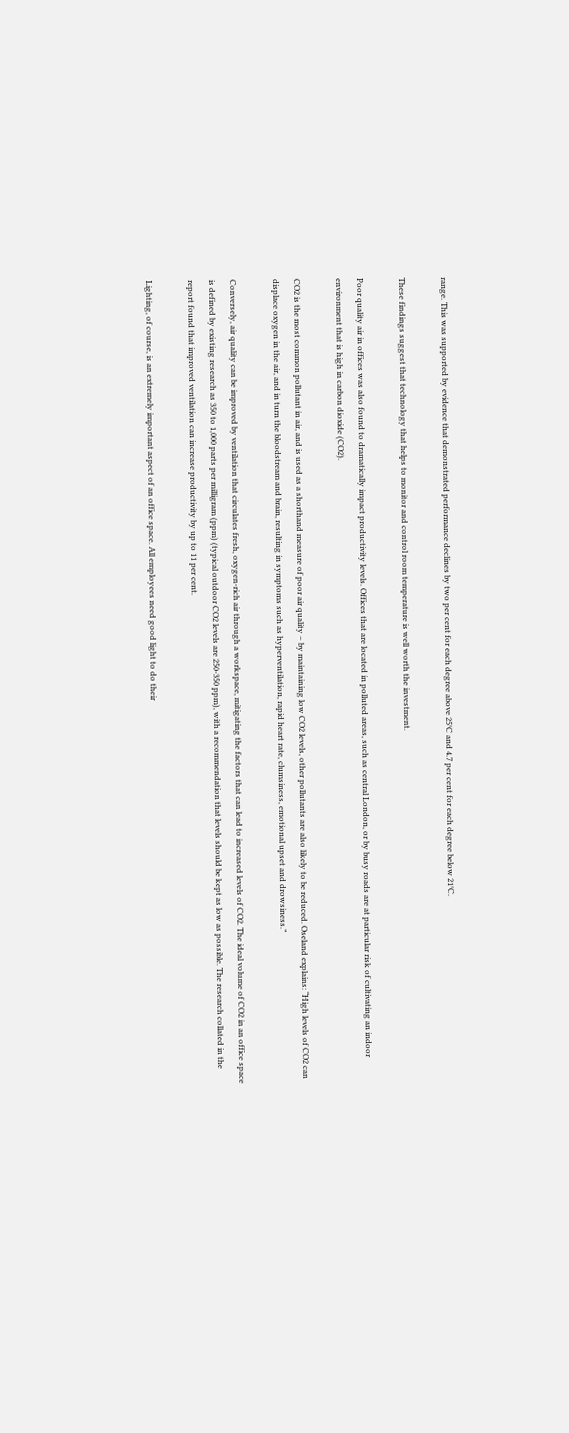range. This was supported by evidence that demonstrated performance declines by two per cent for each degree above 25°C and 4.7 per cent for each degree below 21°C.

These findings suggest that technology that helps to monitor and control room temperature is well worth the investment.

Poor quality air in offices was also found to dramatically impact productivity levels. Offices that are located in polluted areas, such as central London, or by busy roads are at particular risk of cultivating an indoor environment that is high in carbon dioxide (CO2).

CO2 is the most common pollutant in air, and is used as a shorthand measure of poor air quality – by maintaining low CO2 levels, other pollutants are also likely to be reduced. Oseland explains: “High levels of CO2 can displace oxygen in the air, and in turn the bloodstream and brain, resulting in symptoms such as hyperventilation, rapid heart rate, clumsiness, emotional upset and drowsiness.”

Conversely, air quality can be improved by ventilation that circulates fresh, oxygen-rich air through a workspace, mitigating the factors that can lead to increased levels of CO2. The ideal volume of CO2 in an office space is defined by existing research as 350 to 1,000 parts per milligram (ppm) (typical outdoor CO2 levels are 250-350 ppm), with a recommendation that levels should be kept as low as possible. The research collated in the report found that improved ventilation can increase productivity by up to 11 per cent.

Lighting, of course, is an extremely important aspect of an office space. All employees need good light to do their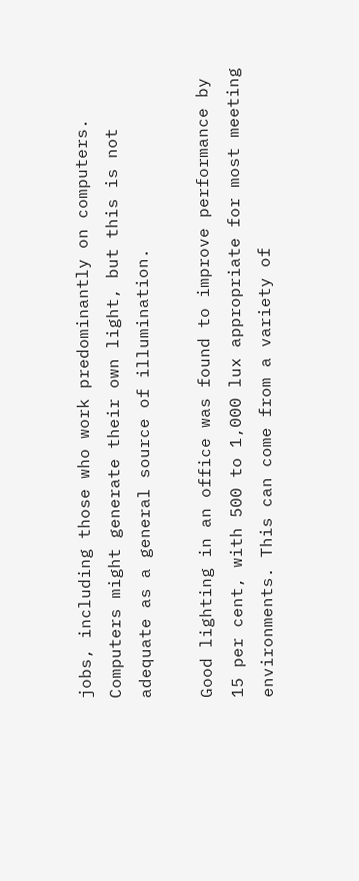jobs, including those who work predominantly on computers. Computers might generate their own light, but this is not adequate as a general source of illumination.

Good lighting in an office was found to improve performance by 15 per cent, with 500 to 1,000 lux appropriate for most meeting environments. This can come from a variety of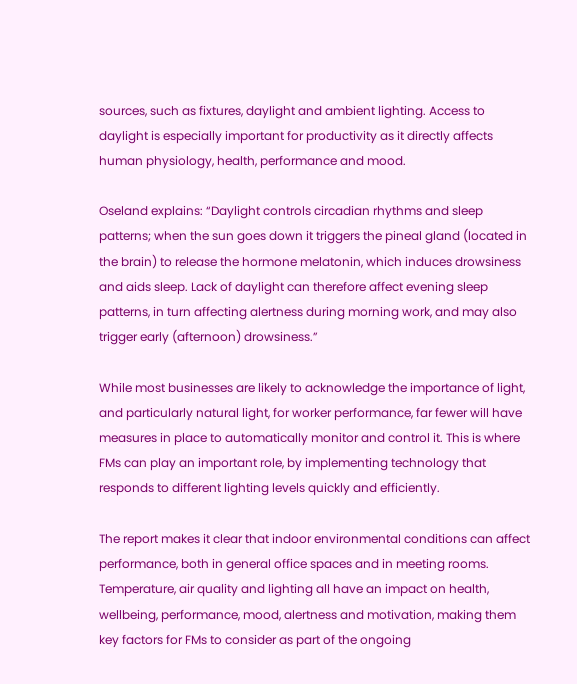sources, such as fixtures, daylight and ambient lighting. Access to daylight is especially important for productivity as it directly affects human physiology, health, performance and mood.

Oseland explains: “Daylight controls circadian rhythms and sleep patterns; when the sun goes down it triggers the pineal gland (located in the brain) to release the hormone melatonin, which induces drowsiness and aids sleep. Lack of daylight can therefore affect evening sleep patterns, in turn affecting alertness during morning work, and may also trigger early (afternoon) drowsiness.”

While most businesses are likely to acknowledge the importance of light, and particularly natural light, for worker performance, far fewer will have measures in place to automatically monitor and control it. This is where FMs can play an important role, by implementing technology that responds to different lighting levels quickly and efficiently.

The report makes it clear that indoor environmental conditions can affect performance, both in general office spaces and in meeting rooms. Temperature, air quality and lighting all have an impact on health, wellbeing, performance, mood, alertness and motivation, making them key factors for FMs to consider as part of the ongoing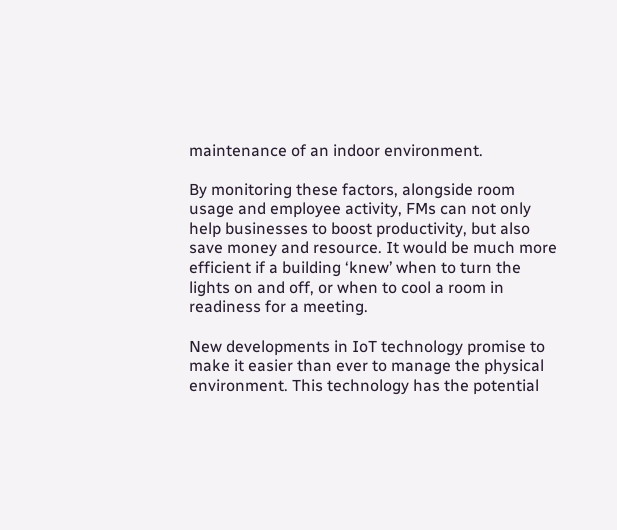maintenance of an indoor environment.

By monitoring these factors, alongside room usage and employee activity, FMs can not only help businesses to boost productivity, but also save money and resource. It would be much more efficient if a building ‘knew’ when to turn the lights on and off, or when to cool a room in readiness for a meeting.

New developments in IoT technology promise to make it easier than ever to manage the physical environment. This technology has the potential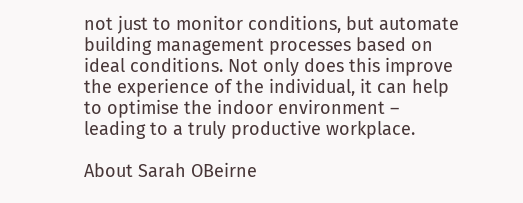not just to monitor conditions, but automate building management processes based on ideal conditions. Not only does this improve the experience of the individual, it can help to optimise the indoor environment – leading to a truly productive workplace.

About Sarah OBeirne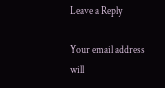Leave a Reply

Your email address will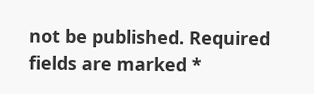not be published. Required fields are marked *